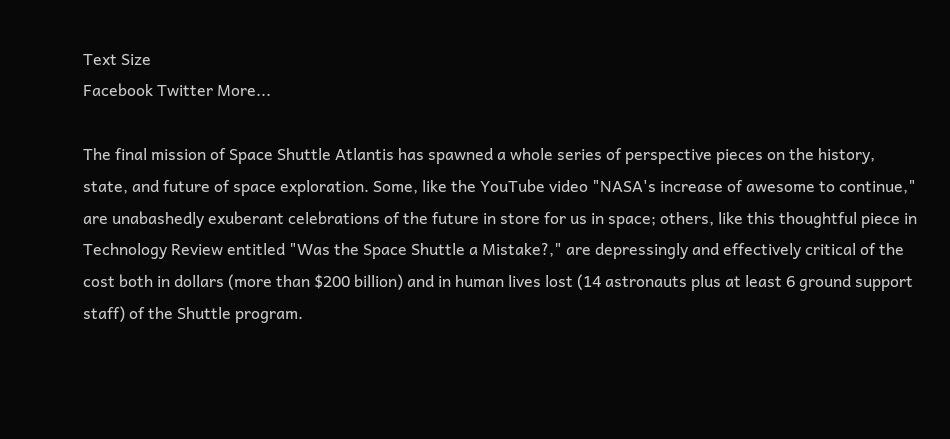Text Size
Facebook Twitter More...

The final mission of Space Shuttle Atlantis has spawned a whole series of perspective pieces on the history, state, and future of space exploration. Some, like the YouTube video "NASA's increase of awesome to continue," are unabashedly exuberant celebrations of the future in store for us in space; others, like this thoughtful piece in Technology Review entitled "Was the Space Shuttle a Mistake?," are depressingly and effectively critical of the cost both in dollars (more than $200 billion) and in human lives lost (14 astronauts plus at least 6 ground support staff) of the Shuttle program.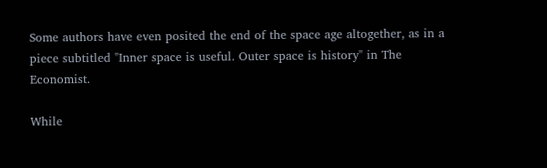Some authors have even posited the end of the space age altogether, as in a piece subtitled "Inner space is useful. Outer space is history" in The Economist.

While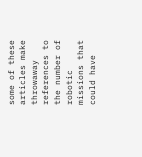some of these articles make throwaway references to the number of robotic missions that could have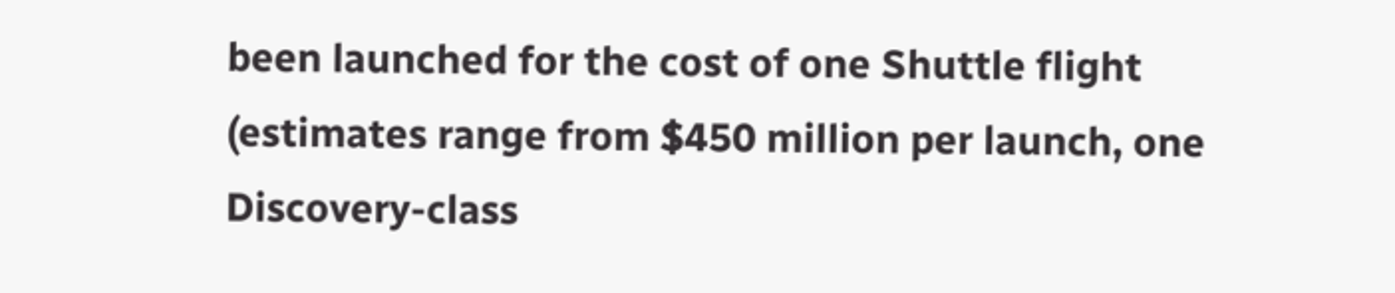been launched for the cost of one Shuttle flight (estimates range from $450 million per launch, one Discovery-class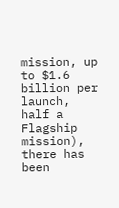mission, up to $1.6 billion per launch, half a Flagship mission), there has been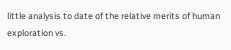little analysis to date of the relative merits of human exploration vs.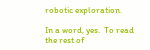robotic exploration.

In a word, yes.  To read the rest of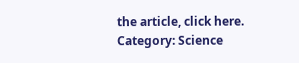the article, click here.
Category: Science